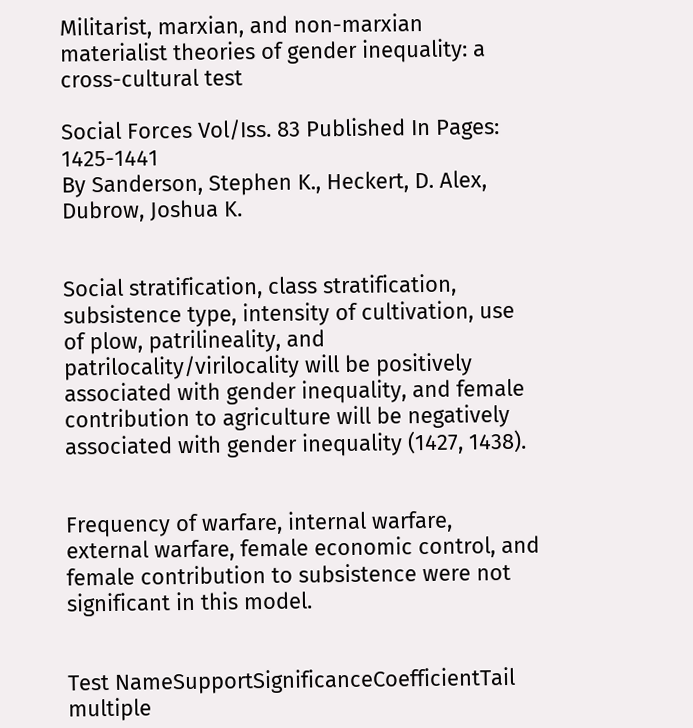Militarist, marxian, and non-marxian materialist theories of gender inequality: a cross-cultural test

Social Forces Vol/Iss. 83 Published In Pages: 1425-1441
By Sanderson, Stephen K., Heckert, D. Alex, Dubrow, Joshua K.


Social stratification, class stratification, subsistence type, intensity of cultivation, use of plow, patrilineality, and patrilocality/virilocality will be positively associated with gender inequality, and female contribution to agriculture will be negatively associated with gender inequality (1427, 1438).


Frequency of warfare, internal warfare, external warfare, female economic control, and female contribution to subsistence were not significant in this model.


Test NameSupportSignificanceCoefficientTail
multiple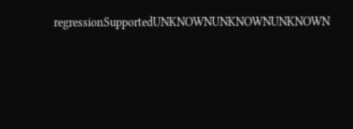regressionSupportedUNKNOWNUNKNOWNUNKNOWN